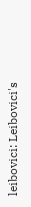leibovici: Leibovici's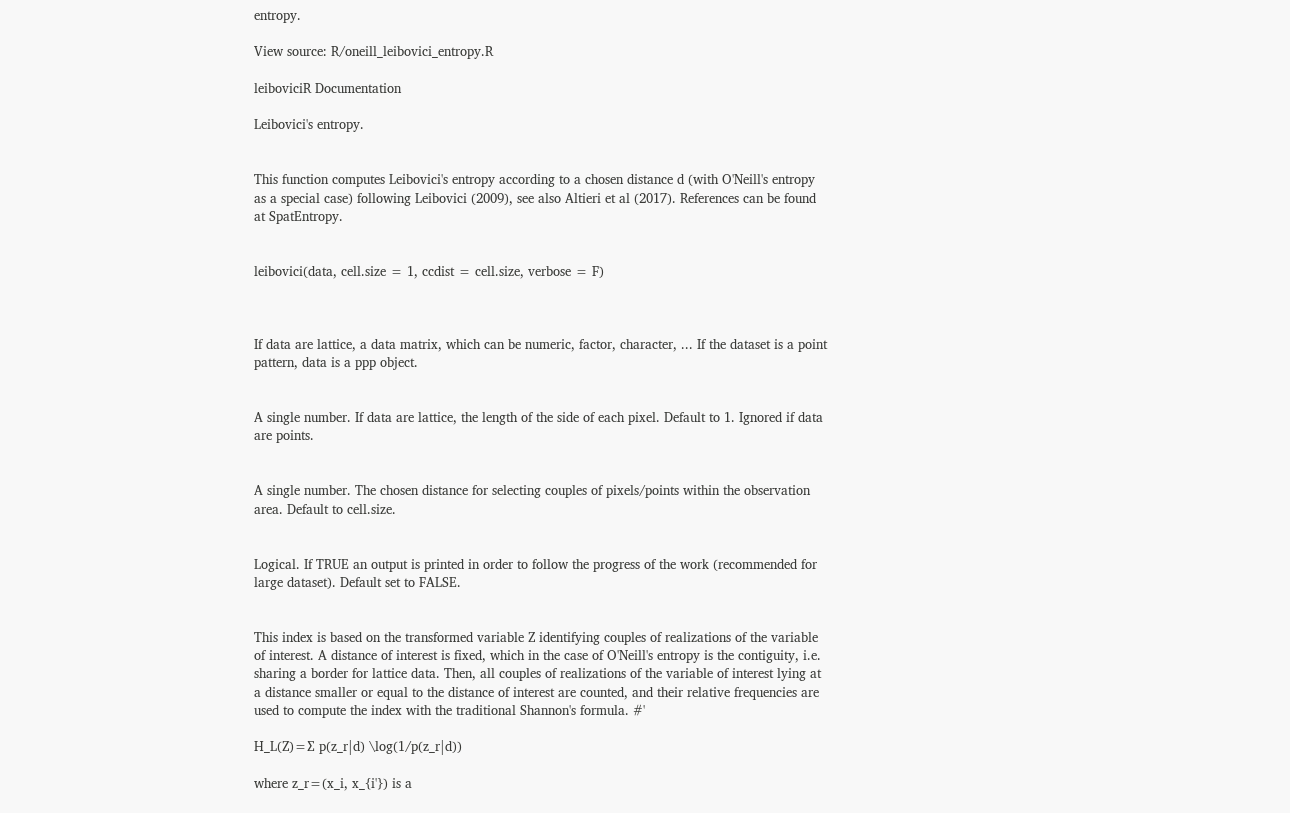entropy.

View source: R/oneill_leibovici_entropy.R

leiboviciR Documentation

Leibovici's entropy.


This function computes Leibovici's entropy according to a chosen distance d (with O'Neill's entropy as a special case) following Leibovici (2009), see also Altieri et al (2017). References can be found at SpatEntropy.


leibovici(data, cell.size = 1, ccdist = cell.size, verbose = F)



If data are lattice, a data matrix, which can be numeric, factor, character, ... If the dataset is a point pattern, data is a ppp object.


A single number. If data are lattice, the length of the side of each pixel. Default to 1. Ignored if data are points.


A single number. The chosen distance for selecting couples of pixels/points within the observation area. Default to cell.size.


Logical. If TRUE an output is printed in order to follow the progress of the work (recommended for large dataset). Default set to FALSE.


This index is based on the transformed variable Z identifying couples of realizations of the variable of interest. A distance of interest is fixed, which in the case of O'Neill's entropy is the contiguity, i.e. sharing a border for lattice data. Then, all couples of realizations of the variable of interest lying at a distance smaller or equal to the distance of interest are counted, and their relative frequencies are used to compute the index with the traditional Shannon's formula. #'

H_L(Z)=∑ p(z_r|d) \log(1/p(z_r|d))

where z_r=(x_i, x_{i'}) is a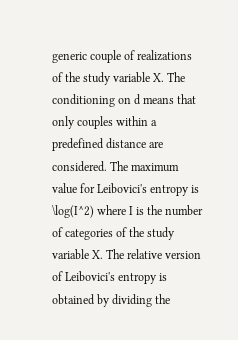generic couple of realizations of the study variable X. The conditioning on d means that only couples within a predefined distance are considered. The maximum value for Leibovici's entropy is \log(I^2) where I is the number of categories of the study variable X. The relative version of Leibovici's entropy is obtained by dividing the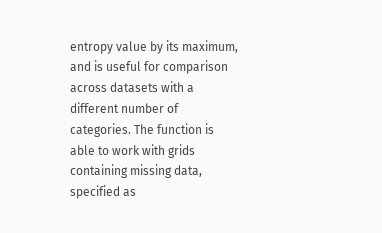entropy value by its maximum, and is useful for comparison across datasets with a different number of categories. The function is able to work with grids containing missing data, specified as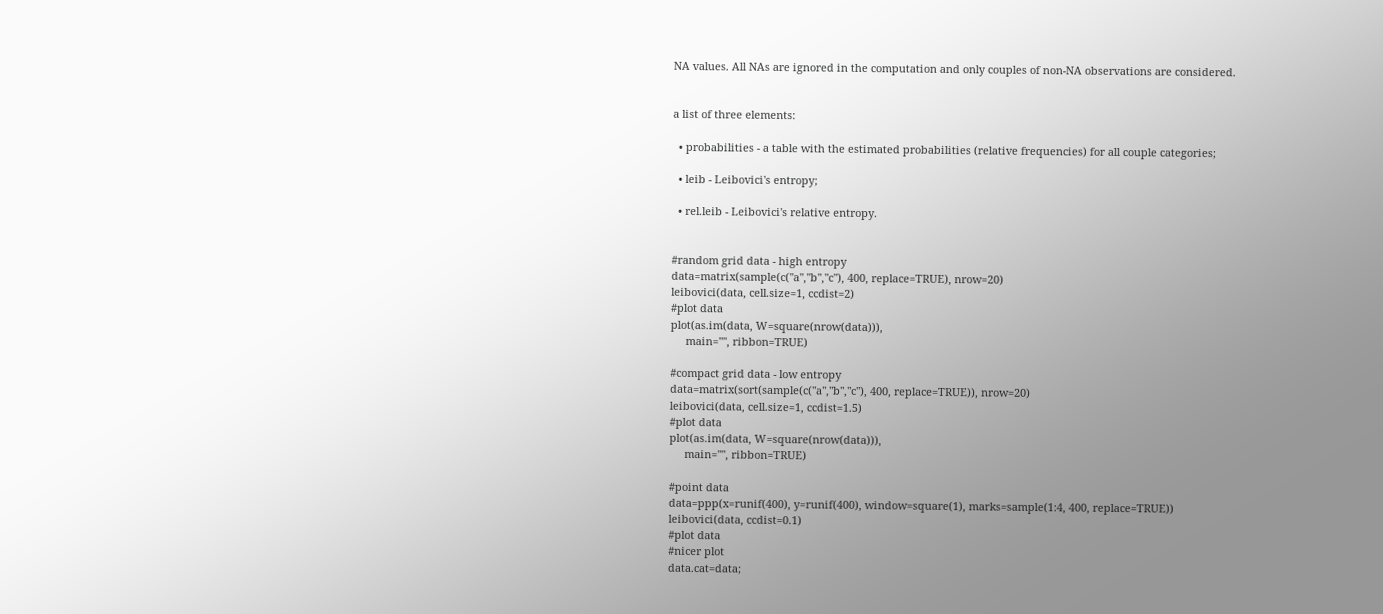NA values. All NAs are ignored in the computation and only couples of non-NA observations are considered.


a list of three elements:

  • probabilities - a table with the estimated probabilities (relative frequencies) for all couple categories;

  • leib - Leibovici's entropy;

  • rel.leib - Leibovici's relative entropy.


#random grid data - high entropy
data=matrix(sample(c("a","b","c"), 400, replace=TRUE), nrow=20)
leibovici(data, cell.size=1, ccdist=2)
#plot data
plot(as.im(data, W=square(nrow(data))),
     main="", ribbon=TRUE)

#compact grid data - low entropy
data=matrix(sort(sample(c("a","b","c"), 400, replace=TRUE)), nrow=20)
leibovici(data, cell.size=1, ccdist=1.5)
#plot data
plot(as.im(data, W=square(nrow(data))),
     main="", ribbon=TRUE)

#point data
data=ppp(x=runif(400), y=runif(400), window=square(1), marks=sample(1:4, 400, replace=TRUE))
leibovici(data, ccdist=0.1)
#plot data
#nicer plot
data.cat=data;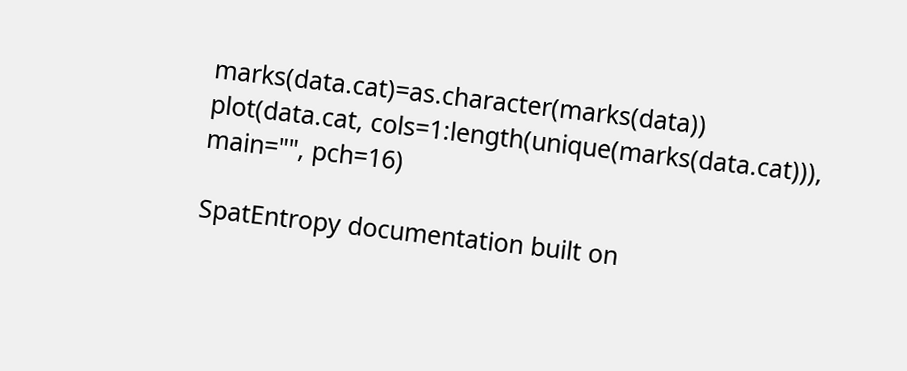marks(data.cat)=as.character(marks(data))
plot(data.cat, cols=1:length(unique(marks(data.cat))), main="", pch=16)

SpatEntropy documentation built on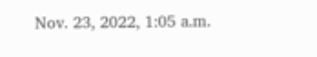Nov. 23, 2022, 1:05 a.m.